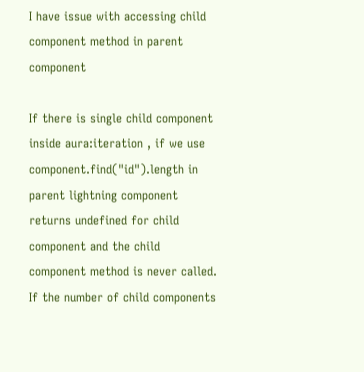I have issue with accessing child component method in parent component

If there is single child component inside aura:iteration , if we use component.find("id").length in parent lightning component returns undefined for child component and the child component method is never called. If the number of child components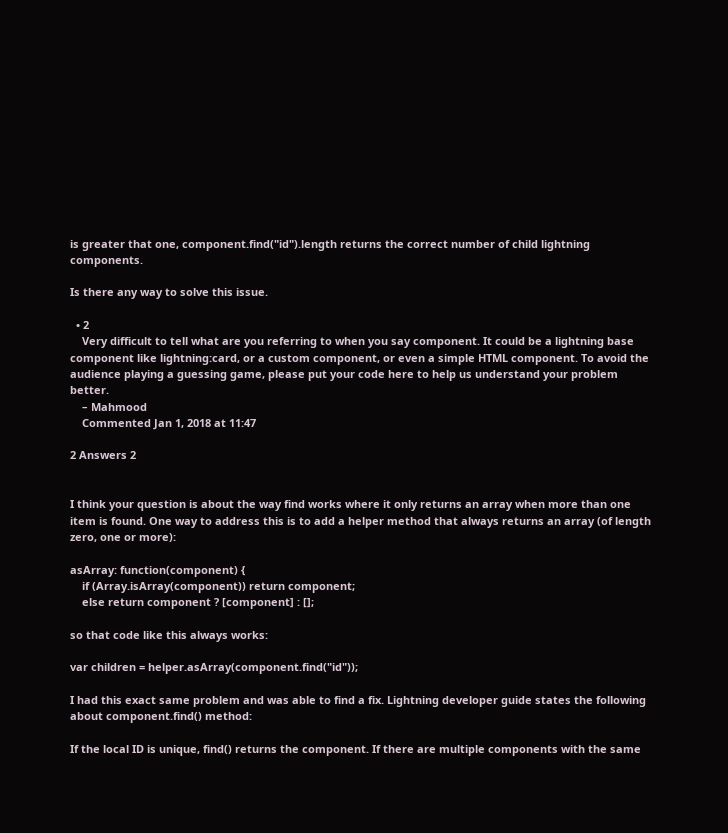is greater that one, component.find("id").length returns the correct number of child lightning components.

Is there any way to solve this issue.

  • 2
    Very difficult to tell what are you referring to when you say component. It could be a lightning base component like lightning:card, or a custom component, or even a simple HTML component. To avoid the audience playing a guessing game, please put your code here to help us understand your problem better.
    – Mahmood
    Commented Jan 1, 2018 at 11:47

2 Answers 2


I think your question is about the way find works where it only returns an array when more than one item is found. One way to address this is to add a helper method that always returns an array (of length zero, one or more):

asArray: function(component) {
    if (Array.isArray(component)) return component;
    else return component ? [component] : [];

so that code like this always works:

var children = helper.asArray(component.find("id"));

I had this exact same problem and was able to find a fix. Lightning developer guide states the following about component.find() method:

If the local ID is unique, find() returns the component. If there are multiple components with the same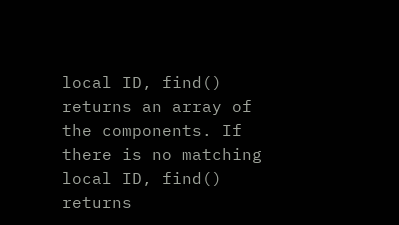local ID, find() returns an array of the components. If there is no matching local ID, find() returns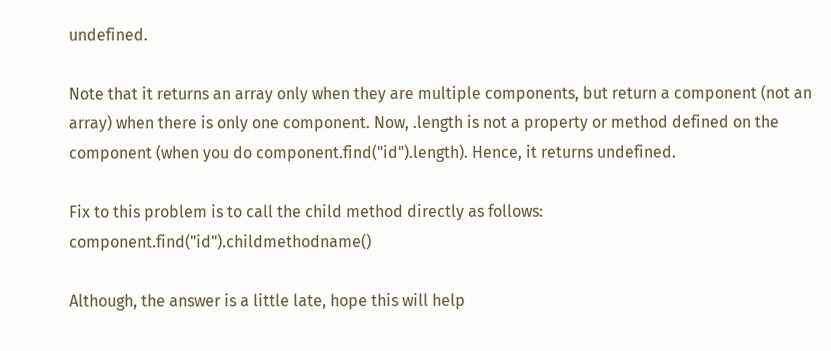undefined.

Note that it returns an array only when they are multiple components, but return a component (not an array) when there is only one component. Now, .length is not a property or method defined on the component (when you do component.find("id").length). Hence, it returns undefined.

Fix to this problem is to call the child method directly as follows: component.find("id").childmethodname()

Although, the answer is a little late, hope this will help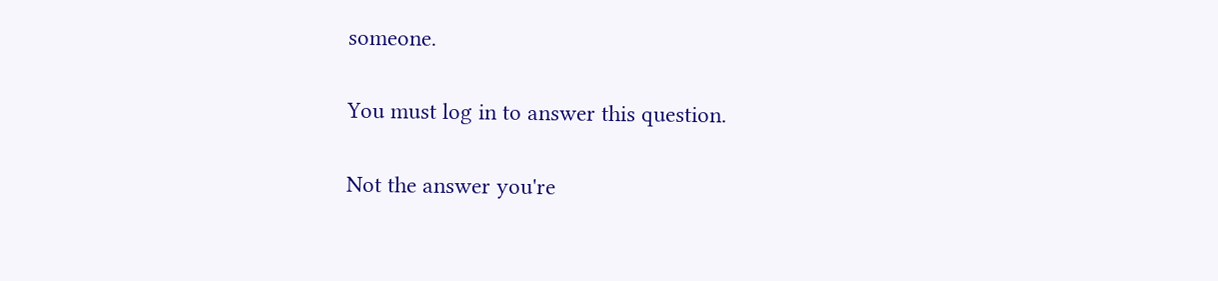someone.

You must log in to answer this question.

Not the answer you're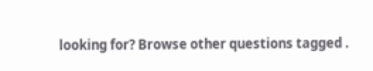looking for? Browse other questions tagged .